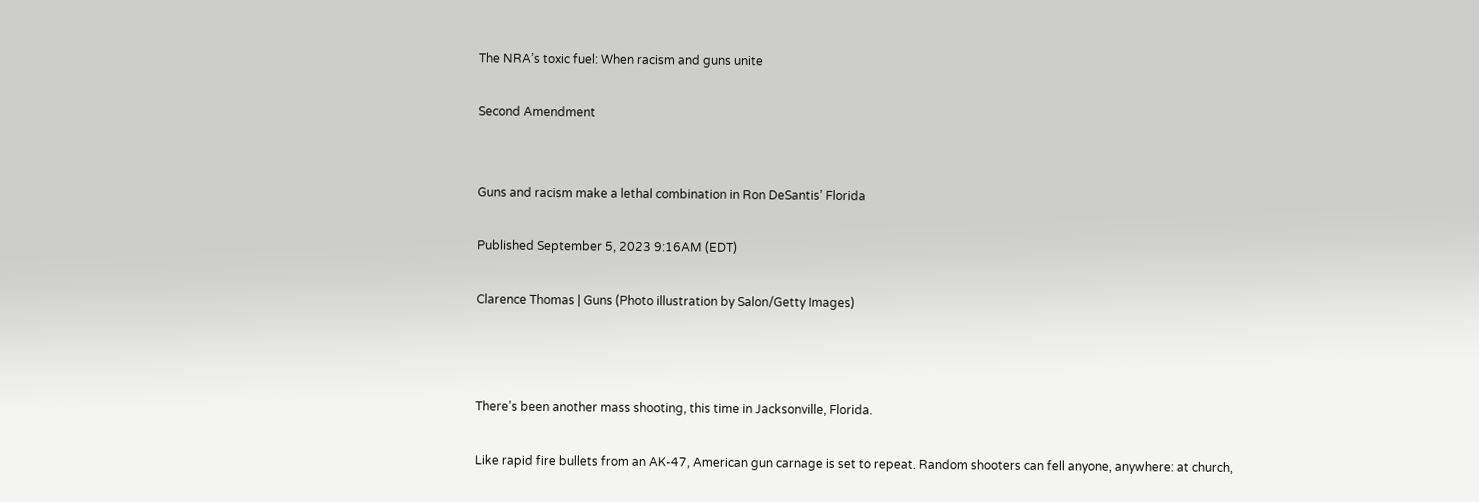The NRA’s toxic fuel: When racism and guns unite

Second Amendment


Guns and racism make a lethal combination in Ron DeSantis’ Florida

Published September 5, 2023 9:16AM (EDT)

Clarence Thomas | Guns (Photo illustration by Salon/Getty Images)



There’s been another mass shooting, this time in Jacksonville, Florida.

Like rapid fire bullets from an AK-47, American gun carnage is set to repeat. Random shooters can fell anyone, anywhere: at church,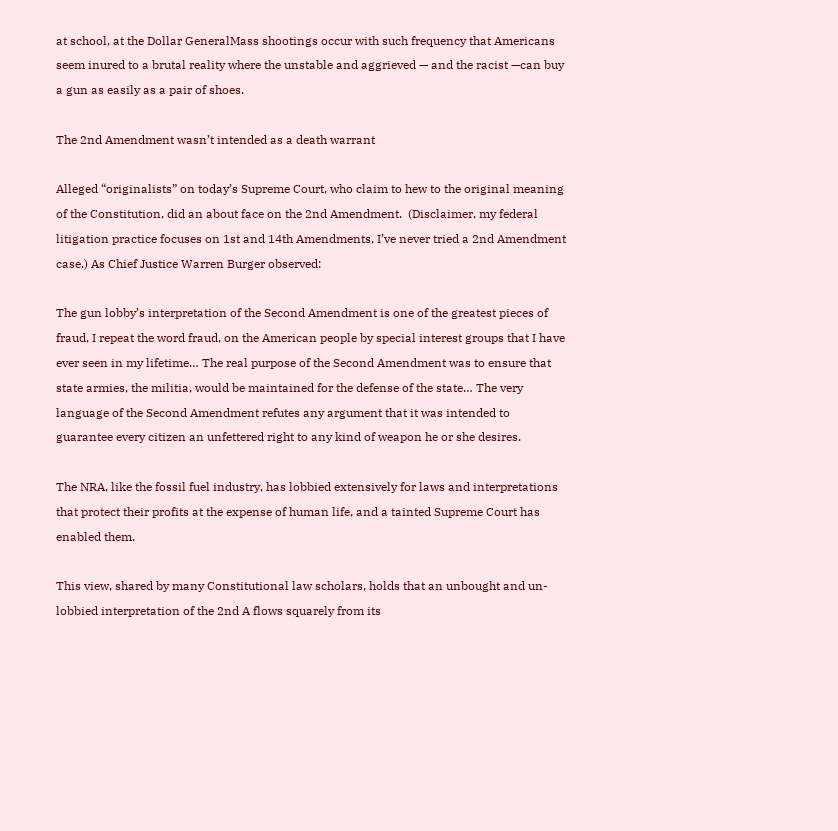at school, at the Dollar GeneralMass shootings occur with such frequency that Americans seem inured to a brutal reality where the unstable and aggrieved — and the racist —can buy a gun as easily as a pair of shoes.

The 2nd Amendment wasn’t intended as a death warrant

Alleged “originalists” on today’s Supreme Court, who claim to hew to the original meaning of the Constitution, did an about face on the 2nd Amendment.  (Disclaimer, my federal litigation practice focuses on 1st and 14th Amendments, I’ve never tried a 2nd Amendment case.) As Chief Justice Warren Burger observed:

The gun lobby’s interpretation of the Second Amendment is one of the greatest pieces of fraud, I repeat the word fraud, on the American people by special interest groups that I have ever seen in my lifetime… The real purpose of the Second Amendment was to ensure that state armies, the militia, would be maintained for the defense of the state… The very language of the Second Amendment refutes any argument that it was intended to guarantee every citizen an unfettered right to any kind of weapon he or she desires.

The NRA, like the fossil fuel industry, has lobbied extensively for laws and interpretations that protect their profits at the expense of human life, and a tainted Supreme Court has enabled them.

This view, shared by many Constitutional law scholars, holds that an unbought and un-lobbied interpretation of the 2nd A flows squarely from its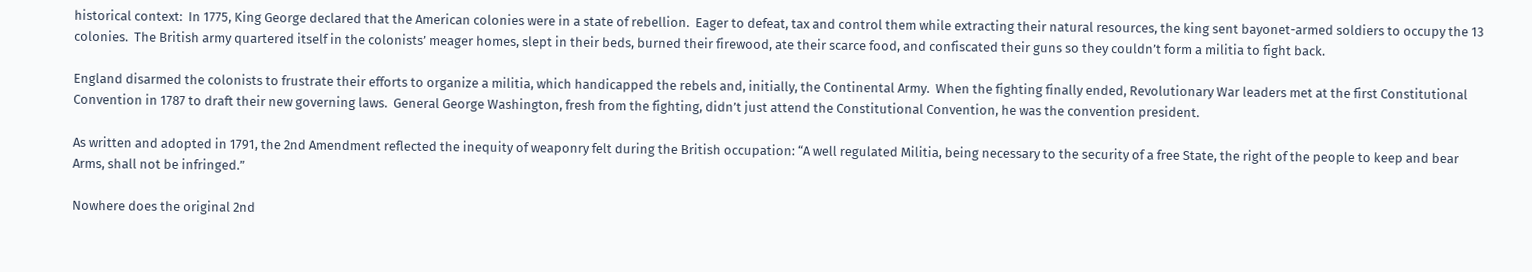historical context:  In 1775, King George declared that the American colonies were in a state of rebellion.  Eager to defeat, tax and control them while extracting their natural resources, the king sent bayonet-armed soldiers to occupy the 13 colonies.  The British army quartered itself in the colonists’ meager homes, slept in their beds, burned their firewood, ate their scarce food, and confiscated their guns so they couldn’t form a militia to fight back.

England disarmed the colonists to frustrate their efforts to organize a militia, which handicapped the rebels and, initially, the Continental Army.  When the fighting finally ended, Revolutionary War leaders met at the first Constitutional Convention in 1787 to draft their new governing laws.  General George Washington, fresh from the fighting, didn’t just attend the Constitutional Convention, he was the convention president.

As written and adopted in 1791, the 2nd Amendment reflected the inequity of weaponry felt during the British occupation: “A well regulated Militia, being necessary to the security of a free State, the right of the people to keep and bear Arms, shall not be infringed.”

Nowhere does the original 2nd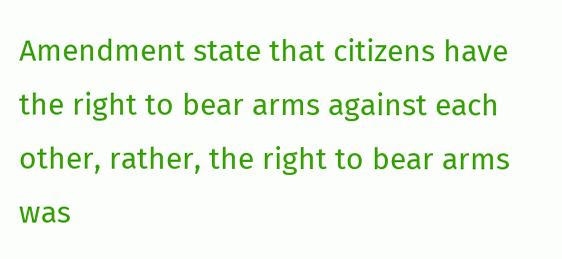Amendment state that citizens have the right to bear arms against each other, rather, the right to bear arms was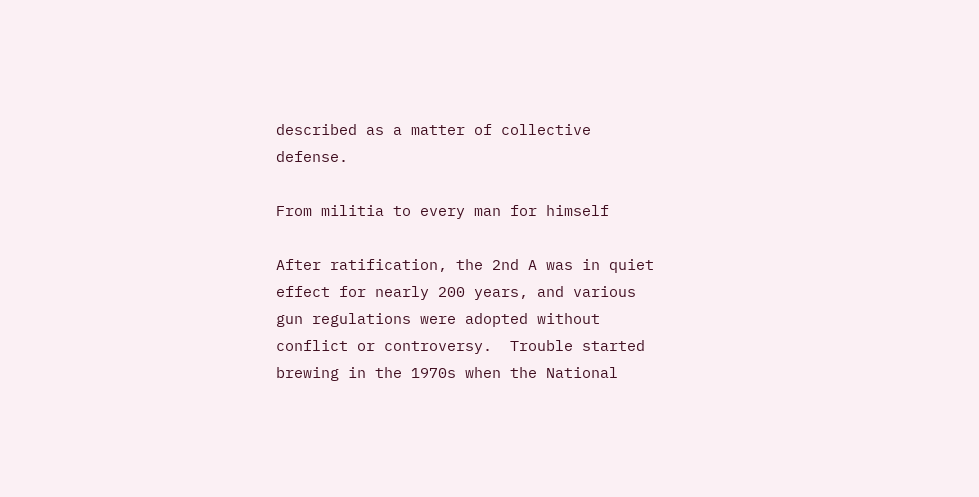described as a matter of collective defense.

From militia to every man for himself

After ratification, the 2nd A was in quiet effect for nearly 200 years, and various gun regulations were adopted without conflict or controversy.  Trouble started brewing in the 1970s when the National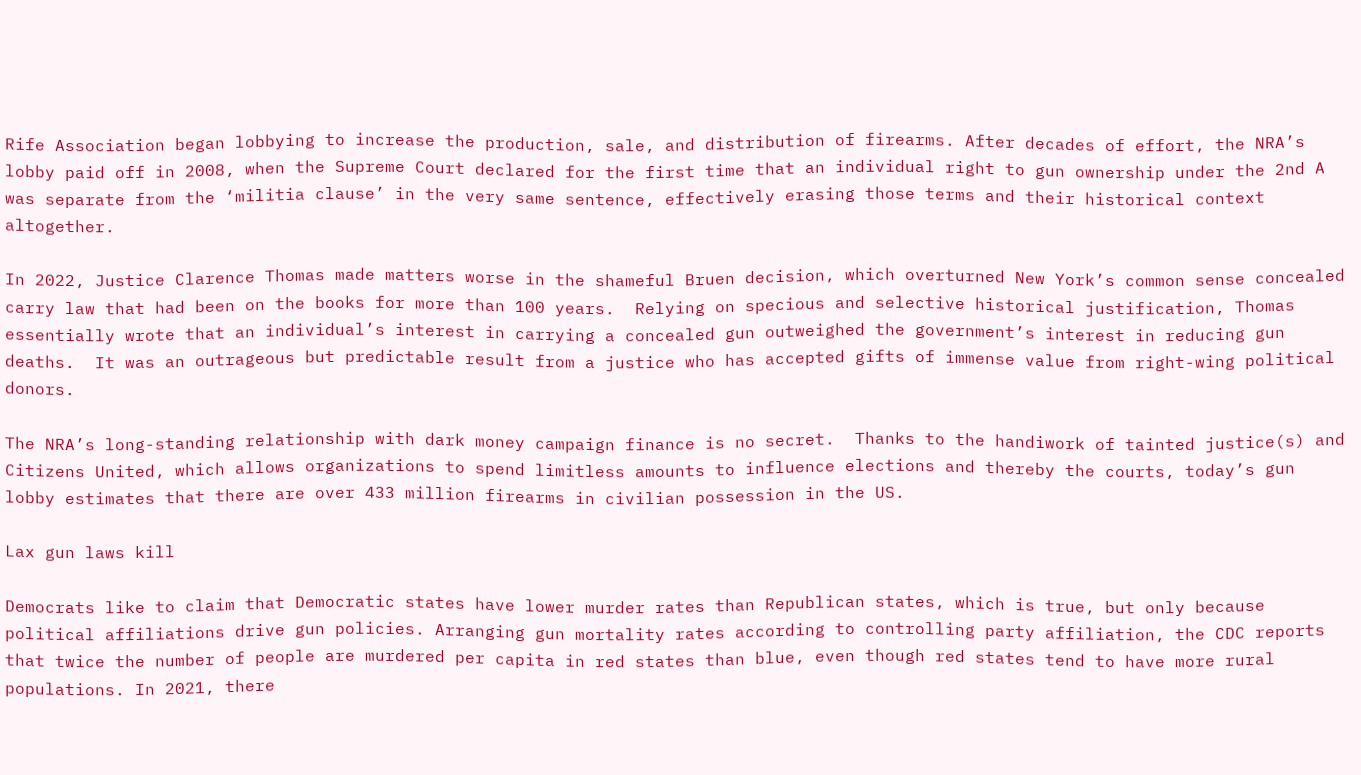Rife Association began lobbying to increase the production, sale, and distribution of firearms. After decades of effort, the NRA’s lobby paid off in 2008, when the Supreme Court declared for the first time that an individual right to gun ownership under the 2nd A was separate from the ‘militia clause’ in the very same sentence, effectively erasing those terms and their historical context altogether.

In 2022, Justice Clarence Thomas made matters worse in the shameful Bruen decision, which overturned New York’s common sense concealed carry law that had been on the books for more than 100 years.  Relying on specious and selective historical justification, Thomas essentially wrote that an individual’s interest in carrying a concealed gun outweighed the government’s interest in reducing gun deaths.  It was an outrageous but predictable result from a justice who has accepted gifts of immense value from right-wing political donors.

The NRA’s long-standing relationship with dark money campaign finance is no secret.  Thanks to the handiwork of tainted justice(s) and Citizens United, which allows organizations to spend limitless amounts to influence elections and thereby the courts, today’s gun lobby estimates that there are over 433 million firearms in civilian possession in the US.

Lax gun laws kill

Democrats like to claim that Democratic states have lower murder rates than Republican states, which is true, but only because political affiliations drive gun policies. Arranging gun mortality rates according to controlling party affiliation, the CDC reports that twice the number of people are murdered per capita in red states than blue, even though red states tend to have more rural populations. In 2021, there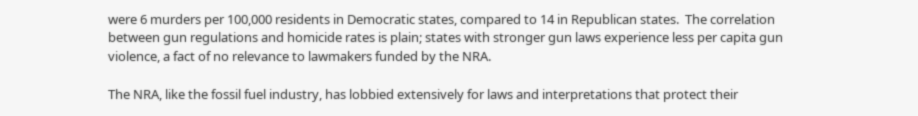were 6 murders per 100,000 residents in Democratic states, compared to 14 in Republican states.  The correlation between gun regulations and homicide rates is plain; states with stronger gun laws experience less per capita gun violence, a fact of no relevance to lawmakers funded by the NRA.

The NRA, like the fossil fuel industry, has lobbied extensively for laws and interpretations that protect their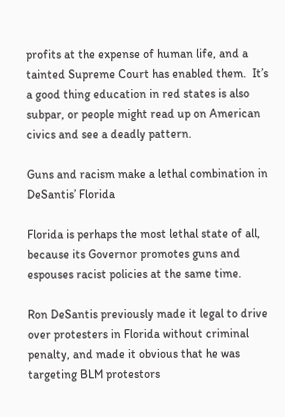profits at the expense of human life, and a tainted Supreme Court has enabled them.  It’s a good thing education in red states is also subpar, or people might read up on American civics and see a deadly pattern.

Guns and racism make a lethal combination in DeSantis’ Florida

Florida is perhaps the most lethal state of all, because its Governor promotes guns and espouses racist policies at the same time.

Ron DeSantis previously made it legal to drive over protesters in Florida without criminal penalty, and made it obvious that he was targeting BLM protestors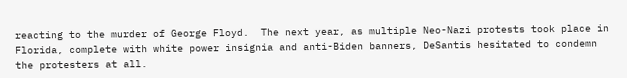reacting to the murder of George Floyd.  The next year, as multiple Neo-Nazi protests took place in Florida, complete with white power insignia and anti-Biden banners, DeSantis hesitated to condemn the protesters at all.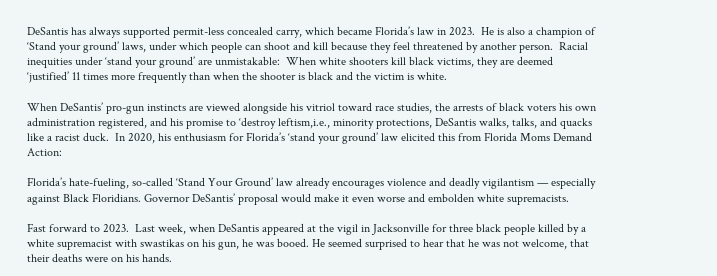DeSantis has always supported permit-less concealed carry, which became Florida’s law in 2023.  He is also a champion of ‘Stand your ground’ laws, under which people can shoot and kill because they feel threatened by another person.  Racial inequities under ‘stand your ground’ are unmistakable:  When white shooters kill black victims, they are deemed ‘justified’ 11 times more frequently than when the shooter is black and the victim is white.

When DeSantis’ pro-gun instincts are viewed alongside his vitriol toward race studies, the arrests of black voters his own administration registered, and his promise to ‘destroy leftism,i.e., minority protections, DeSantis walks, talks, and quacks like a racist duck.  In 2020, his enthusiasm for Florida’s ‘stand your ground’ law elicited this from Florida Moms Demand Action:

Florida’s hate-fueling, so-called ‘Stand Your Ground’ law already encourages violence and deadly vigilantism — especially against Black Floridians. Governor DeSantis’ proposal would make it even worse and embolden white supremacists.

Fast forward to 2023.  Last week, when DeSantis appeared at the vigil in Jacksonville for three black people killed by a white supremacist with swastikas on his gun, he was booed. He seemed surprised to hear that he was not welcome, that their deaths were on his hands.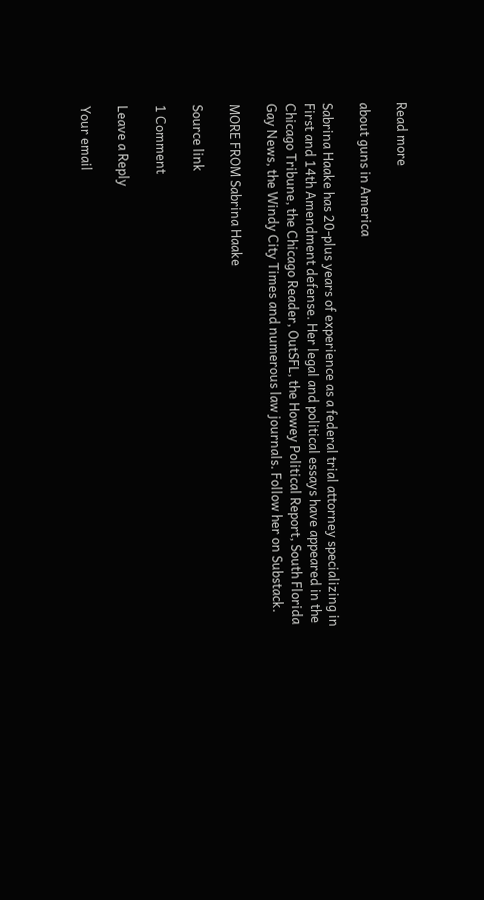Read more

about guns in America

Sabrina Haake has 20-plus years of experience as a federal trial attorney specializing in First and 14th Amendment defense. Her legal and political essays have appeared in the Chicago Tribune, the Chicago Reader, OutSFL, the Howey Political Report, South Florida Gay News, the Windy City Times and numerous law journals. Follow her on Substack.

MORE FROM Sabrina Haake

Source link

1 Comment

Leave a Reply

Your email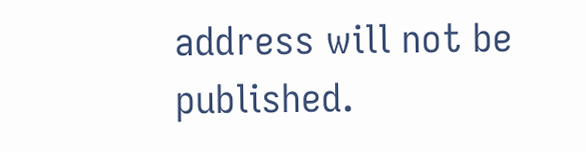address will not be published.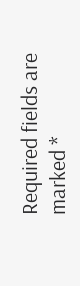Required fields are marked *